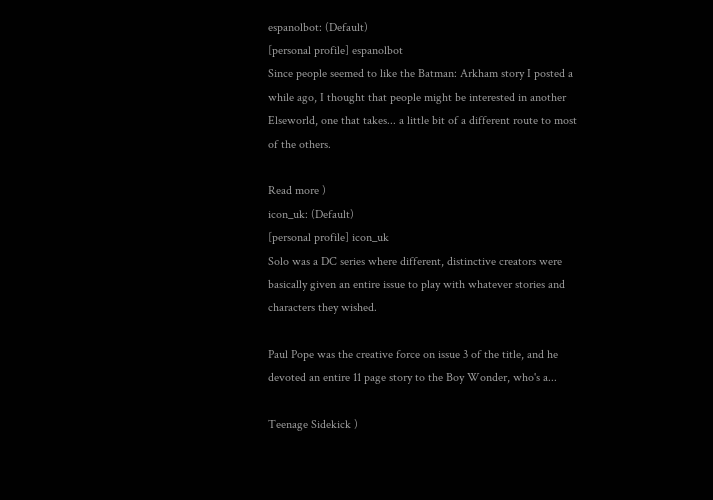espanolbot: (Default)
[personal profile] espanolbot
Since people seemed to like the Batman: Arkham story I posted a while ago, I thought that people might be interested in another Elseworld, one that takes... a little bit of a different route to most of the others.

Read more )
icon_uk: (Default)
[personal profile] icon_uk
Solo was a DC series where different, distinctive creators were basically given an entire issue to play with whatever stories and characters they wished.

Paul Pope was the creative force on issue 3 of the title, and he devoted an entire 11 page story to the Boy Wonder, who's a...

Teenage Sidekick )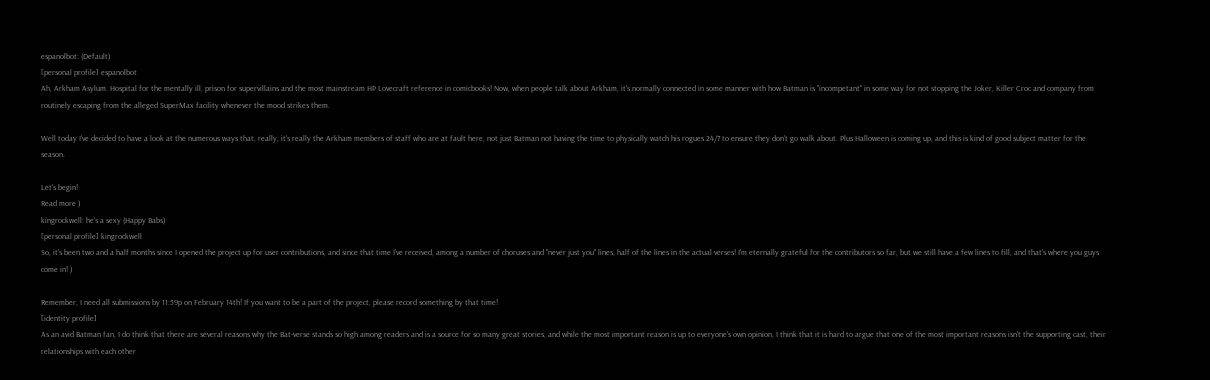espanolbot: (Default)
[personal profile] espanolbot
Ah, Arkham Asylum. Hospital for the mentally ill, prison for supervillains and the most mainstream HP Lovecraft reference in comicbooks! Now, when people talk about Arkham, it's normally connected in some manner with how Batman is "incompetant" in some way for not stopping the Joker, Killer Croc and company from routinely escaping from the alleged SuperMax facility whenever the mood strikes them.

Well today I've decided to have a look at the numerous ways that, really, it's really the Arkham members of staff who are at fault here, not just Batman not having the time to physically watch his rogues 24/7 to ensure they don't go walk about. Plus Halloween is coming up, and this is kind of good subject matter for the season.

Let's begin!
Read more )
kingrockwell: he's a sexy (Happy Babs)
[personal profile] kingrockwell
So, it's been two and a half months since I opened the project up for user contributions, and since that time I've received, among a number of choruses and "never just you" lines, half of the lines in the actual verses! I'm eternally grateful for the contributors so far, but we still have a few lines to fill, and that's where you guys come in! )

Remember, I need all submissions by 11:59p on February 14th! If you want to be a part of the project, please record something by that time!
[identity profile]
As an avid Batman fan, I do think that there are several reasons why the Bat-verse stands so high among readers and is a source for so many great stories, and while the most important reason is up to everyone's own opinion, I think that it is hard to argue that one of the most important reasons isn't the supporting cast, their relationships with each other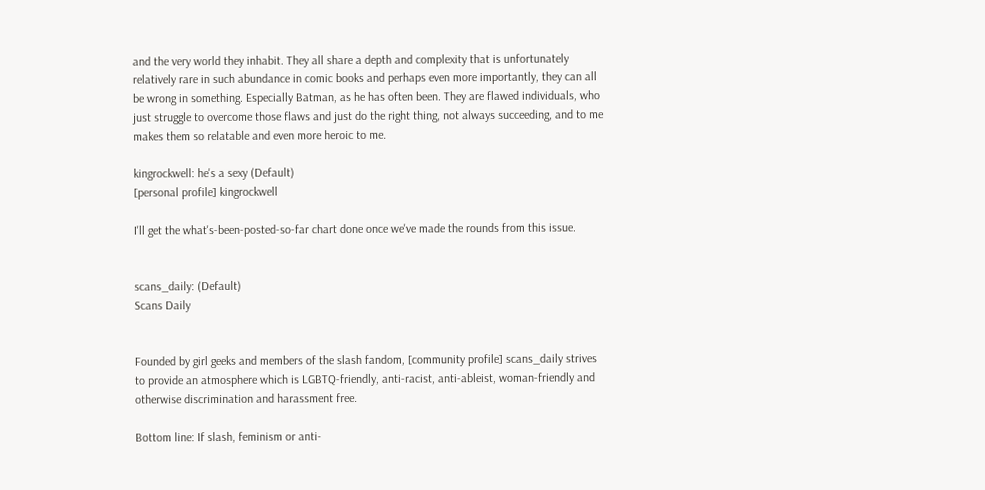and the very world they inhabit. They all share a depth and complexity that is unfortunately relatively rare in such abundance in comic books and perhaps even more importantly, they can all be wrong in something. Especially Batman, as he has often been. They are flawed individuals, who just struggle to overcome those flaws and just do the right thing, not always succeeding, and to me makes them so relatable and even more heroic to me.

kingrockwell: he's a sexy (Default)
[personal profile] kingrockwell

I'll get the what's-been-posted-so-far chart done once we've made the rounds from this issue.


scans_daily: (Default)
Scans Daily


Founded by girl geeks and members of the slash fandom, [community profile] scans_daily strives to provide an atmosphere which is LGBTQ-friendly, anti-racist, anti-ableist, woman-friendly and otherwise discrimination and harassment free.

Bottom line: If slash, feminism or anti-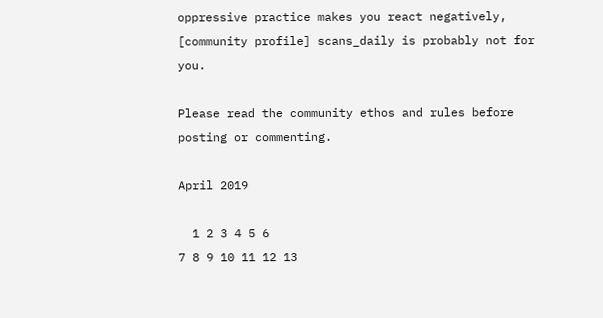oppressive practice makes you react negatively, [community profile] scans_daily is probably not for you.

Please read the community ethos and rules before posting or commenting.

April 2019

  1 2 3 4 5 6
7 8 9 10 11 12 13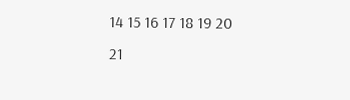14 15 16 17 18 19 20
21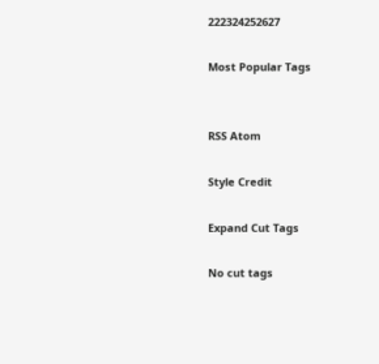222324252627

Most Popular Tags


RSS Atom

Style Credit

Expand Cut Tags

No cut tags